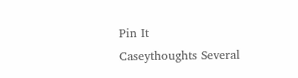Pin It
Caseythoughts Several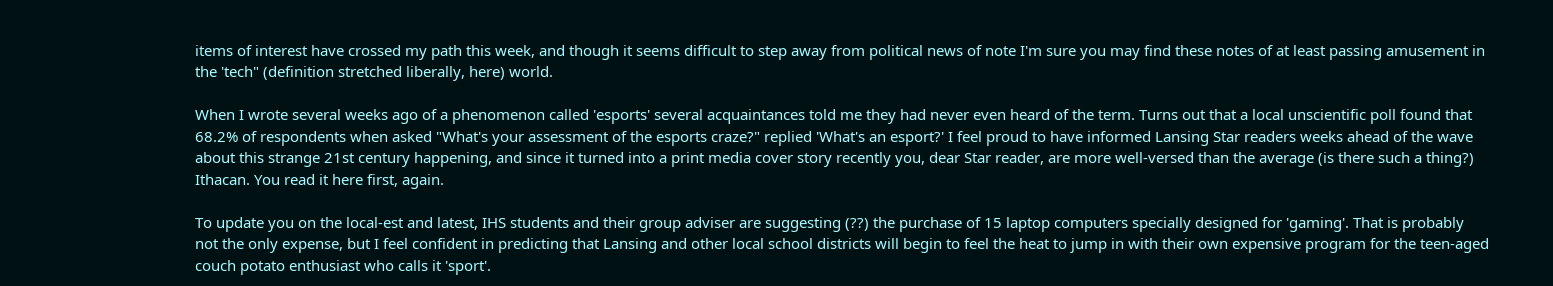items of interest have crossed my path this week, and though it seems difficult to step away from political news of note I'm sure you may find these notes of at least passing amusement in the 'tech" (definition stretched liberally, here) world.

When I wrote several weeks ago of a phenomenon called 'esports' several acquaintances told me they had never even heard of the term. Turns out that a local unscientific poll found that 68.2% of respondents when asked "What's your assessment of the esports craze?" replied 'What's an esport?' I feel proud to have informed Lansing Star readers weeks ahead of the wave about this strange 21st century happening, and since it turned into a print media cover story recently you, dear Star reader, are more well-versed than the average (is there such a thing?) Ithacan. You read it here first, again.

To update you on the local-est and latest, IHS students and their group adviser are suggesting (??) the purchase of 15 laptop computers specially designed for 'gaming'. That is probably not the only expense, but I feel confident in predicting that Lansing and other local school districts will begin to feel the heat to jump in with their own expensive program for the teen-aged couch potato enthusiast who calls it 'sport'.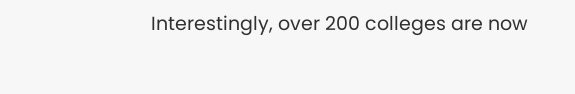Interestingly, over 200 colleges are now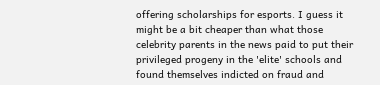offering scholarships for esports. I guess it might be a bit cheaper than what those celebrity parents in the news paid to put their privileged progeny in the 'elite' schools and found themselves indicted on fraud and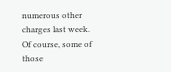numerous other charges last week. Of course, some of those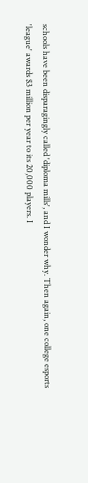schools have been disparagingly called 'diploma mills', and I wonder why. Then again, one college esports 'league' awards $3 million per year to its 20,000 players. I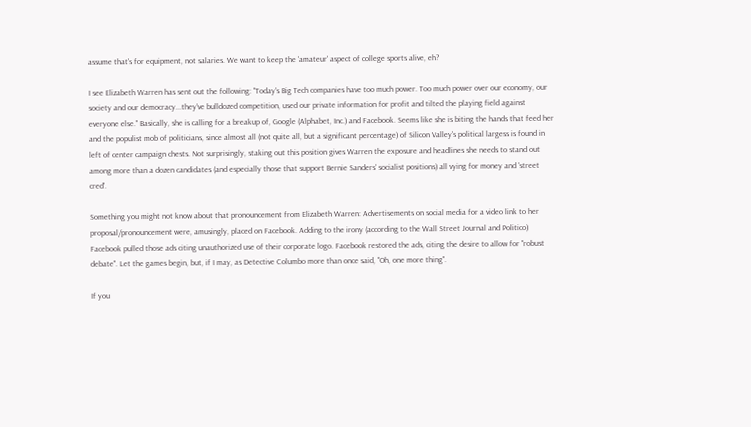assume that's for equipment, not salaries. We want to keep the 'amateur' aspect of college sports alive, eh?

I see Elizabeth Warren has sent out the following: "Today's Big Tech companies have too much power. Too much power over our economy, our society and our democracy...they've bulldozed competition, used our private information for profit and tilted the playing field against everyone else." Basically, she is calling for a breakup of, Google (Alphabet, Inc.) and Facebook. Seems like she is biting the hands that feed her and the populist mob of politicians, since almost all (not quite all, but a significant percentage) of Silicon Valley's political largess is found in left of center campaign chests. Not surprisingly, staking out this position gives Warren the exposure and headlines she needs to stand out among more than a dozen candidates (and especially those that support Bernie Sanders' socialist positions) all vying for money and 'street cred'.

Something you might not know about that pronouncement from Elizabeth Warren: Advertisements on social media for a video link to her proposal/pronouncement were, amusingly, placed on Facebook. Adding to the irony (according to the Wall Street Journal and Politico) Facebook pulled those ads citing unauthorized use of their corporate logo. Facebook restored the ads, citing the desire to allow for "robust debate". Let the games begin, but, if I may, as Detective Columbo more than once said, "Oh, one more thing".

If you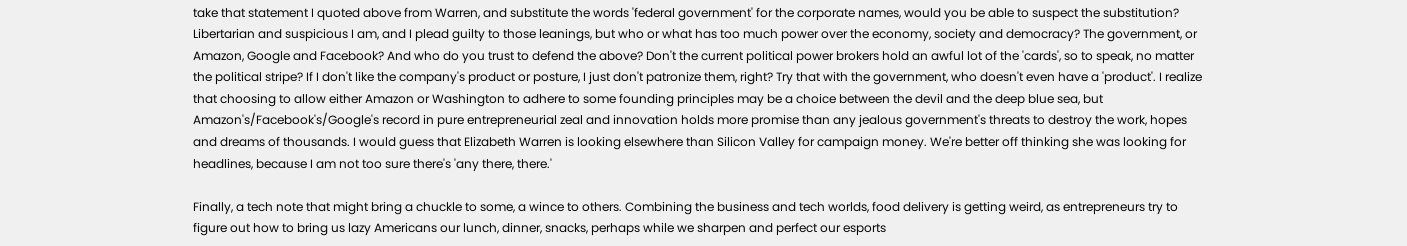take that statement I quoted above from Warren, and substitute the words 'federal government' for the corporate names, would you be able to suspect the substitution? Libertarian and suspicious I am, and I plead guilty to those leanings, but who or what has too much power over the economy, society and democracy? The government, or Amazon, Google and Facebook? And who do you trust to defend the above? Don't the current political power brokers hold an awful lot of the 'cards', so to speak, no matter the political stripe? If I don't like the company's product or posture, I just don't patronize them, right? Try that with the government, who doesn't even have a 'product'. I realize that choosing to allow either Amazon or Washington to adhere to some founding principles may be a choice between the devil and the deep blue sea, but Amazon's/Facebook's/Google's record in pure entrepreneurial zeal and innovation holds more promise than any jealous government's threats to destroy the work, hopes and dreams of thousands. I would guess that Elizabeth Warren is looking elsewhere than Silicon Valley for campaign money. We're better off thinking she was looking for headlines, because I am not too sure there's 'any there, there.'

Finally, a tech note that might bring a chuckle to some, a wince to others. Combining the business and tech worlds, food delivery is getting weird, as entrepreneurs try to figure out how to bring us lazy Americans our lunch, dinner, snacks, perhaps while we sharpen and perfect our esports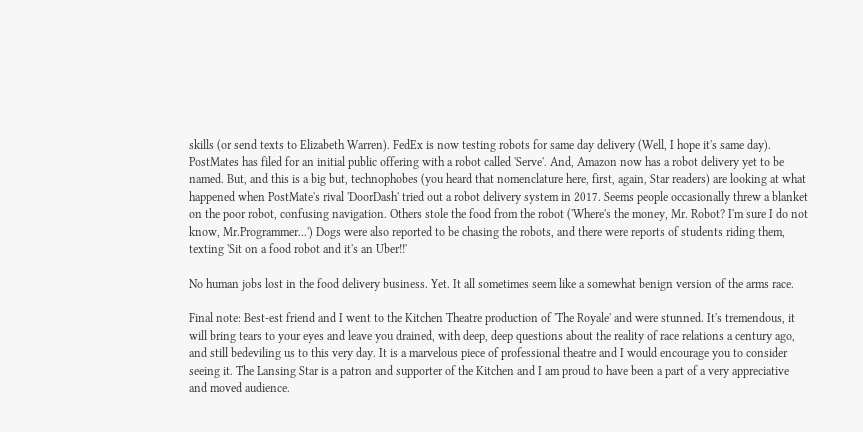skills (or send texts to Elizabeth Warren). FedEx is now testing robots for same day delivery (Well, I hope it's same day). PostMates has filed for an initial public offering with a robot called 'Serve'. And, Amazon now has a robot delivery yet to be named. But, and this is a big but, technophobes (you heard that nomenclature here, first, again, Star readers) are looking at what happened when PostMate's rival 'DoorDash' tried out a robot delivery system in 2017. Seems people occasionally threw a blanket on the poor robot, confusing navigation. Others stole the food from the robot ('Where's the money, Mr. Robot? I'm sure I do not know, Mr.Programmer...') Dogs were also reported to be chasing the robots, and there were reports of students riding them, texting 'Sit on a food robot and it's an Uber!!'

No human jobs lost in the food delivery business. Yet. It all sometimes seem like a somewhat benign version of the arms race.

Final note: Best-est friend and I went to the Kitchen Theatre production of 'The Royale' and were stunned. It's tremendous, it will bring tears to your eyes and leave you drained, with deep, deep questions about the reality of race relations a century ago, and still bedeviling us to this very day. It is a marvelous piece of professional theatre and I would encourage you to consider seeing it. The Lansing Star is a patron and supporter of the Kitchen and I am proud to have been a part of a very appreciative and moved audience.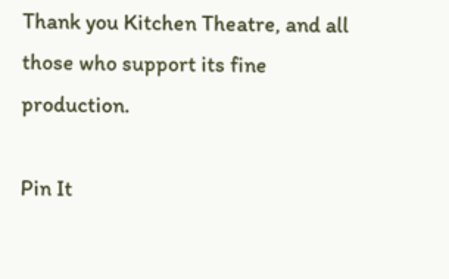Thank you Kitchen Theatre, and all those who support its fine production.

Pin It